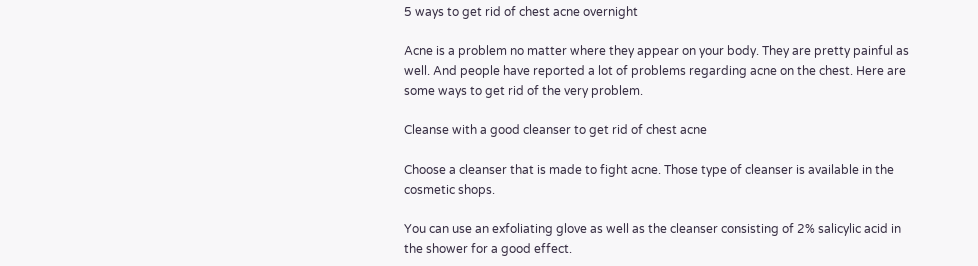5 ways to get rid of chest acne overnight

Acne is a problem no matter where they appear on your body. They are pretty painful as well. And people have reported a lot of problems regarding acne on the chest. Here are some ways to get rid of the very problem.

Cleanse with a good cleanser to get rid of chest acne

Choose a cleanser that is made to fight acne. Those type of cleanser is available in the cosmetic shops.

You can use an exfoliating glove as well as the cleanser consisting of 2% salicylic acid in the shower for a good effect.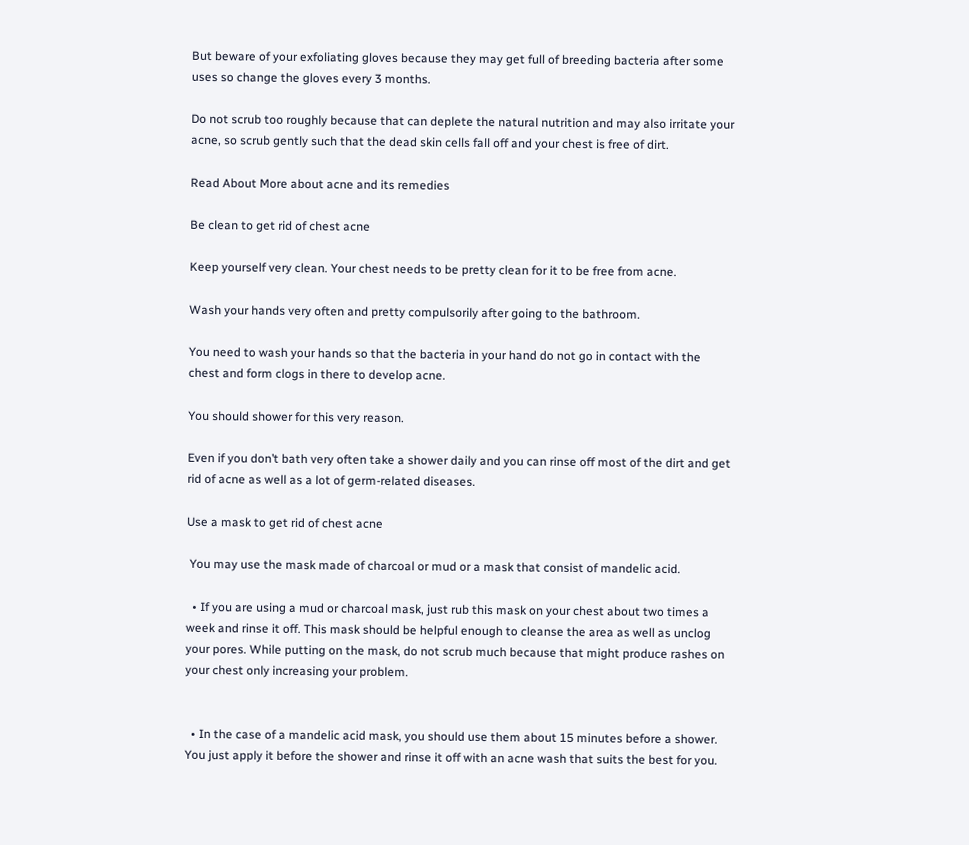But beware of your exfoliating gloves because they may get full of breeding bacteria after some uses so change the gloves every 3 months.

Do not scrub too roughly because that can deplete the natural nutrition and may also irritate your acne, so scrub gently such that the dead skin cells fall off and your chest is free of dirt.

Read About More about acne and its remedies

Be clean to get rid of chest acne

Keep yourself very clean. Your chest needs to be pretty clean for it to be free from acne.

Wash your hands very often and pretty compulsorily after going to the bathroom.

You need to wash your hands so that the bacteria in your hand do not go in contact with the chest and form clogs in there to develop acne.

You should shower for this very reason.

Even if you don’t bath very often take a shower daily and you can rinse off most of the dirt and get rid of acne as well as a lot of germ-related diseases.

Use a mask to get rid of chest acne

 You may use the mask made of charcoal or mud or a mask that consist of mandelic acid.

  • If you are using a mud or charcoal mask, just rub this mask on your chest about two times a week and rinse it off. This mask should be helpful enough to cleanse the area as well as unclog your pores. While putting on the mask, do not scrub much because that might produce rashes on your chest only increasing your problem.


  • In the case of a mandelic acid mask, you should use them about 15 minutes before a shower. You just apply it before the shower and rinse it off with an acne wash that suits the best for you.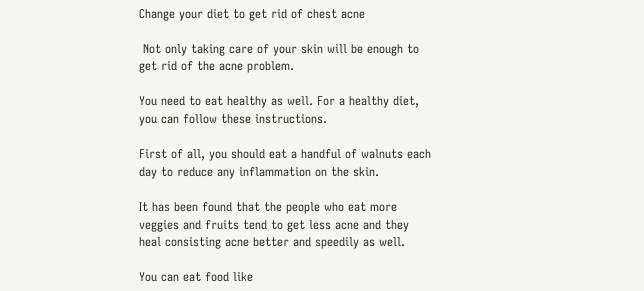Change your diet to get rid of chest acne

 Not only taking care of your skin will be enough to get rid of the acne problem.

You need to eat healthy as well. For a healthy diet, you can follow these instructions.

First of all, you should eat a handful of walnuts each day to reduce any inflammation on the skin.

It has been found that the people who eat more veggies and fruits tend to get less acne and they heal consisting acne better and speedily as well.

You can eat food like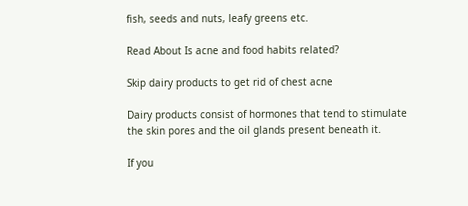fish, seeds and nuts, leafy greens etc.

Read About Is acne and food habits related?

Skip dairy products to get rid of chest acne

Dairy products consist of hormones that tend to stimulate the skin pores and the oil glands present beneath it.

If you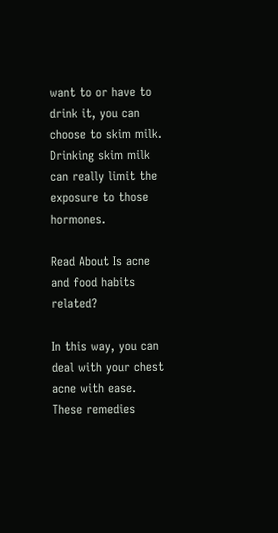want to or have to drink it, you can choose to skim milk. Drinking skim milk can really limit the exposure to those hormones.

Read About Is acne and food habits related?

In this way, you can deal with your chest acne with ease. These remedies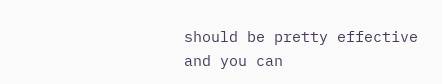should be pretty effective and you can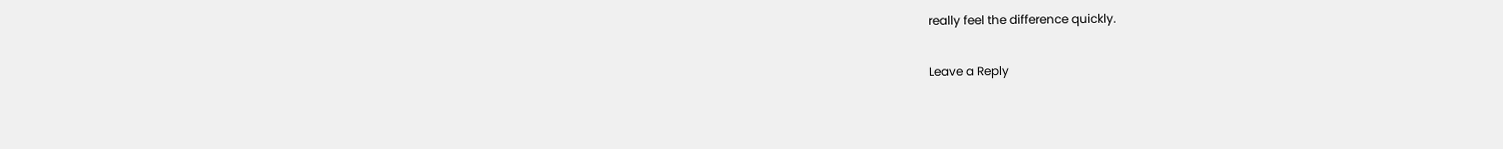really feel the difference quickly.

Leave a Reply